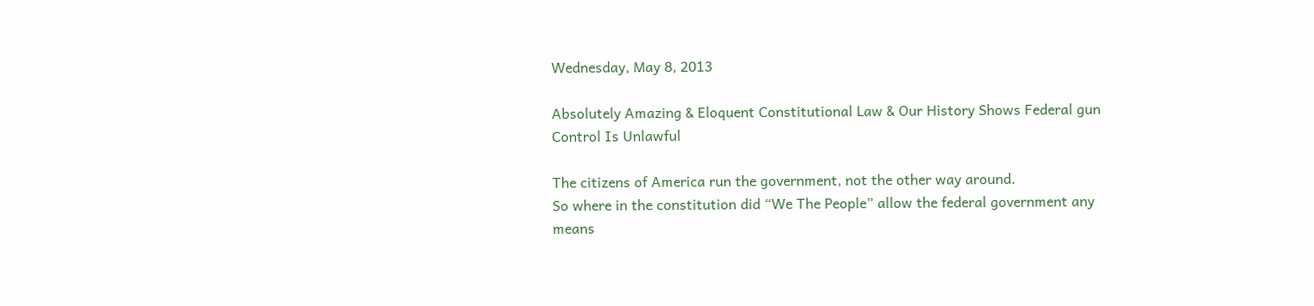Wednesday, May 8, 2013

Absolutely Amazing & Eloquent Constitutional Law & Our History Shows Federal gun Control Is Unlawful

The citizens of America run the government, not the other way around.
So where in the constitution did “We The People” allow the federal government any means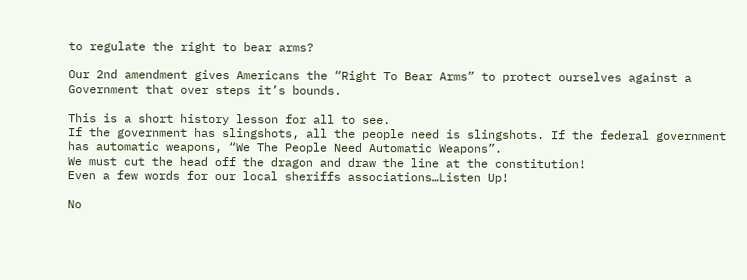to regulate the right to bear arms?

Our 2nd amendment gives Americans the “Right To Bear Arms” to protect ourselves against a Government that over steps it’s bounds.

This is a short history lesson for all to see.
If the government has slingshots, all the people need is slingshots. If the federal government has automatic weapons, “We The People Need Automatic Weapons”.
We must cut the head off the dragon and draw the line at the constitution!
Even a few words for our local sheriffs associations…Listen Up!

No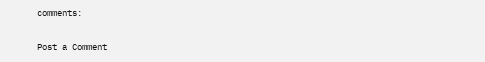comments:

Post a Comment